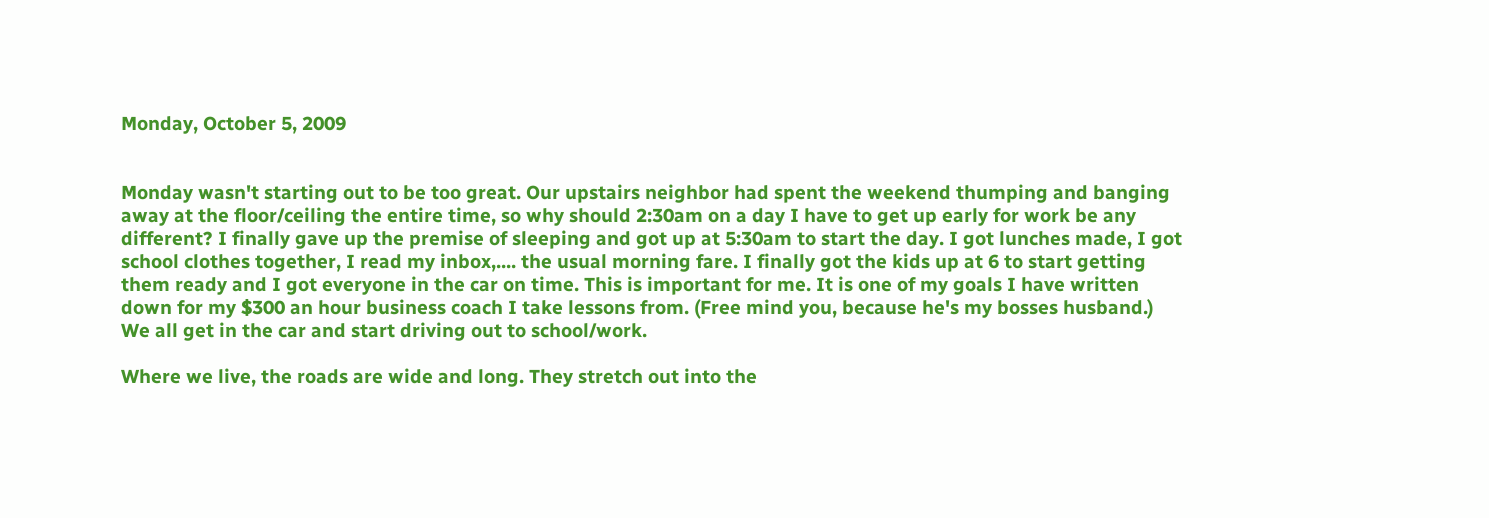Monday, October 5, 2009


Monday wasn't starting out to be too great. Our upstairs neighbor had spent the weekend thumping and banging away at the floor/ceiling the entire time, so why should 2:30am on a day I have to get up early for work be any different? I finally gave up the premise of sleeping and got up at 5:30am to start the day. I got lunches made, I got school clothes together, I read my inbox,.... the usual morning fare. I finally got the kids up at 6 to start getting them ready and I got everyone in the car on time. This is important for me. It is one of my goals I have written down for my $300 an hour business coach I take lessons from. (Free mind you, because he's my bosses husband.) We all get in the car and start driving out to school/work.

Where we live, the roads are wide and long. They stretch out into the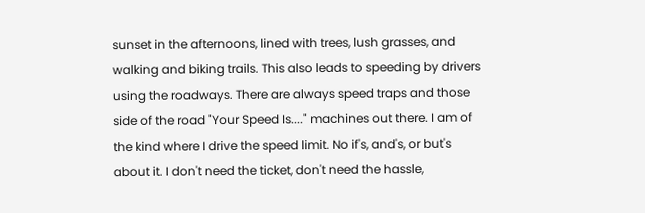sunset in the afternoons, lined with trees, lush grasses, and walking and biking trails. This also leads to speeding by drivers using the roadways. There are always speed traps and those side of the road "Your Speed Is...." machines out there. I am of the kind where I drive the speed limit. No if's, and's, or but's about it. I don't need the ticket, don't need the hassle,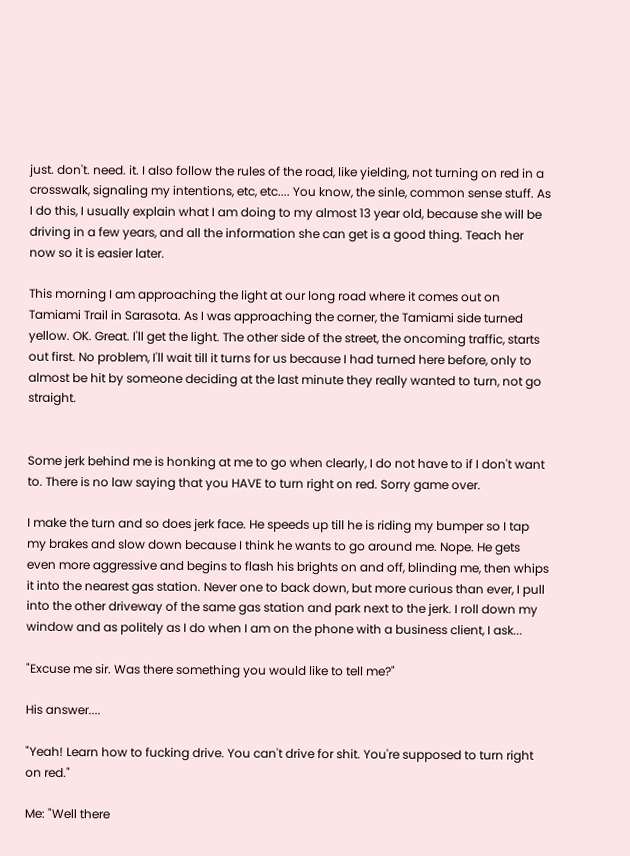just. don't. need. it. I also follow the rules of the road, like yielding, not turning on red in a crosswalk, signaling my intentions, etc, etc.... You know, the sinle, common sense stuff. As I do this, I usually explain what I am doing to my almost 13 year old, because she will be driving in a few years, and all the information she can get is a good thing. Teach her now so it is easier later.

This morning I am approaching the light at our long road where it comes out on Tamiami Trail in Sarasota. As I was approaching the corner, the Tamiami side turned yellow. OK. Great. I'll get the light. The other side of the street, the oncoming traffic, starts out first. No problem, I'll wait till it turns for us because I had turned here before, only to almost be hit by someone deciding at the last minute they really wanted to turn, not go straight.


Some jerk behind me is honking at me to go when clearly, I do not have to if I don't want to. There is no law saying that you HAVE to turn right on red. Sorry game over.

I make the turn and so does jerk face. He speeds up till he is riding my bumper so I tap my brakes and slow down because I think he wants to go around me. Nope. He gets even more aggressive and begins to flash his brights on and off, blinding me, then whips it into the nearest gas station. Never one to back down, but more curious than ever, I pull into the other driveway of the same gas station and park next to the jerk. I roll down my window and as politely as I do when I am on the phone with a business client, I ask...

"Excuse me sir. Was there something you would like to tell me?"

His answer....

"Yeah! Learn how to fucking drive. You can't drive for shit. You're supposed to turn right on red."

Me: "Well there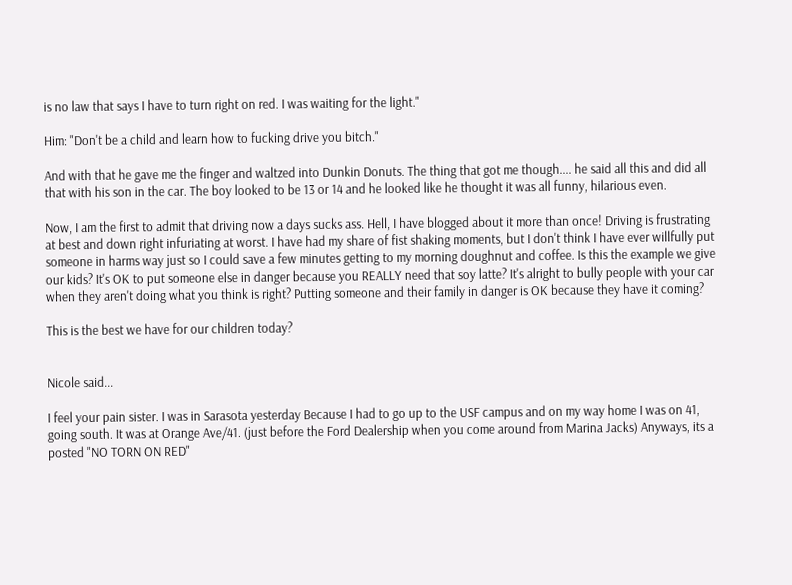is no law that says I have to turn right on red. I was waiting for the light."

Him: "Don't be a child and learn how to fucking drive you bitch."

And with that he gave me the finger and waltzed into Dunkin Donuts. The thing that got me though.... he said all this and did all that with his son in the car. The boy looked to be 13 or 14 and he looked like he thought it was all funny, hilarious even.

Now, I am the first to admit that driving now a days sucks ass. Hell, I have blogged about it more than once! Driving is frustrating at best and down right infuriating at worst. I have had my share of fist shaking moments, but I don't think I have ever willfully put someone in harms way just so I could save a few minutes getting to my morning doughnut and coffee. Is this the example we give our kids? It's OK to put someone else in danger because you REALLY need that soy latte? It's alright to bully people with your car when they aren't doing what you think is right? Putting someone and their family in danger is OK because they have it coming?

This is the best we have for our children today?


Nicole said...

I feel your pain sister. I was in Sarasota yesterday Because I had to go up to the USF campus and on my way home I was on 41, going south. It was at Orange Ave/41. (just before the Ford Dealership when you come around from Marina Jacks) Anyways, its a posted "NO TORN ON RED"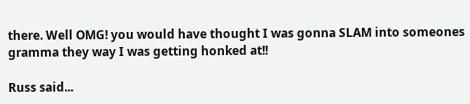there. Well OMG! you would have thought I was gonna SLAM into someones gramma they way I was getting honked at!!

Russ said...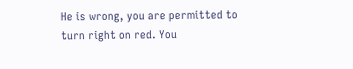He is wrong, you are permitted to turn right on red. You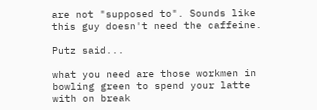are not "supposed to". Sounds like this guy doesn't need the caffeine.

Putz said...

what you need are those workmen in bowling green to spend your latte with on break